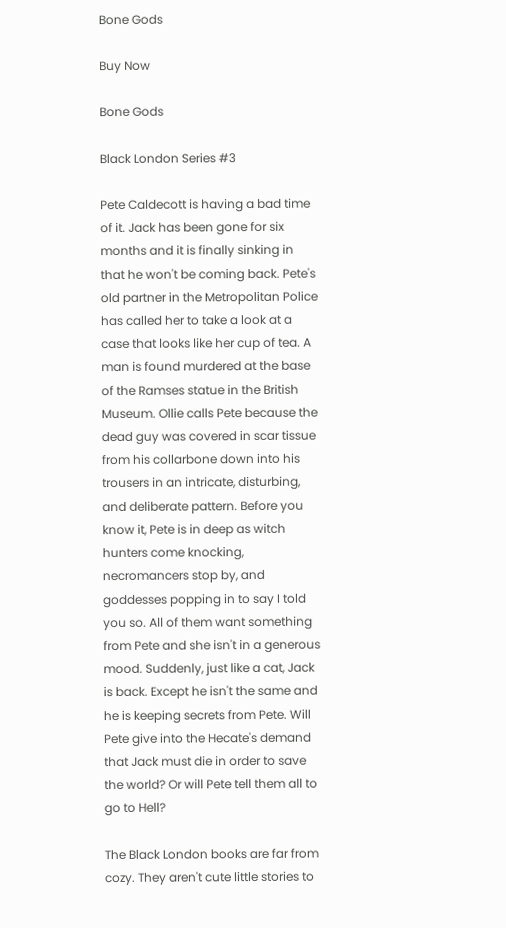Bone Gods

Buy Now

Bone Gods

Black London Series #3

Pete Caldecott is having a bad time of it. Jack has been gone for six months and it is finally sinking in that he won't be coming back. Pete's old partner in the Metropolitan Police has called her to take a look at a case that looks like her cup of tea. A man is found murdered at the base of the Ramses statue in the British Museum. Ollie calls Pete because the dead guy was covered in scar tissue from his collarbone down into his trousers in an intricate, disturbing, and deliberate pattern. Before you know it, Pete is in deep as witch hunters come knocking, necromancers stop by, and goddesses popping in to say I told you so. All of them want something from Pete and she isn't in a generous mood. Suddenly, just like a cat, Jack is back. Except he isn't the same and he is keeping secrets from Pete. Will Pete give into the Hecate's demand that Jack must die in order to save the world? Or will Pete tell them all to go to Hell?

The Black London books are far from cozy. They aren't cute little stories to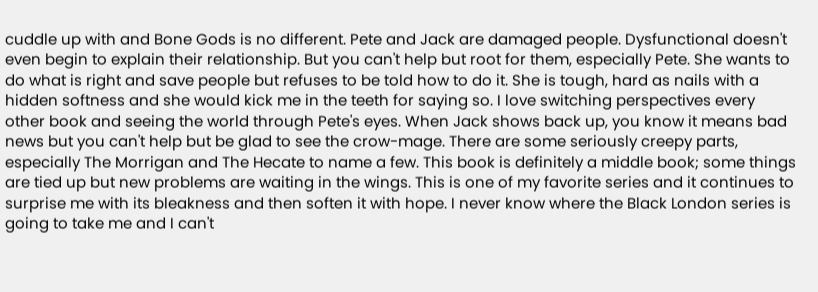cuddle up with and Bone Gods is no different. Pete and Jack are damaged people. Dysfunctional doesn't even begin to explain their relationship. But you can't help but root for them, especially Pete. She wants to do what is right and save people but refuses to be told how to do it. She is tough, hard as nails with a hidden softness and she would kick me in the teeth for saying so. I love switching perspectives every other book and seeing the world through Pete's eyes. When Jack shows back up, you know it means bad news but you can't help but be glad to see the crow-mage. There are some seriously creepy parts, especially The Morrigan and The Hecate to name a few. This book is definitely a middle book; some things are tied up but new problems are waiting in the wings. This is one of my favorite series and it continues to surprise me with its bleakness and then soften it with hope. I never know where the Black London series is going to take me and I can't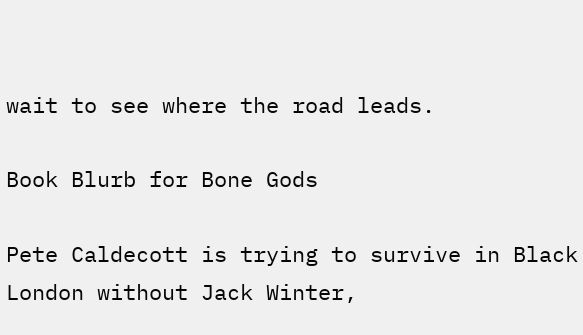wait to see where the road leads.

Book Blurb for Bone Gods

Pete Caldecott is trying to survive in Black London without Jack Winter,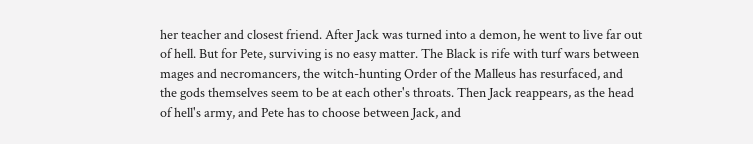her teacher and closest friend. After Jack was turned into a demon, he went to live far out of hell. But for Pete, surviving is no easy matter. The Black is rife with turf wars between mages and necromancers, the witch-hunting Order of the Malleus has resurfaced, and the gods themselves seem to be at each other's throats. Then Jack reappears, as the head of hell's army, and Pete has to choose between Jack, and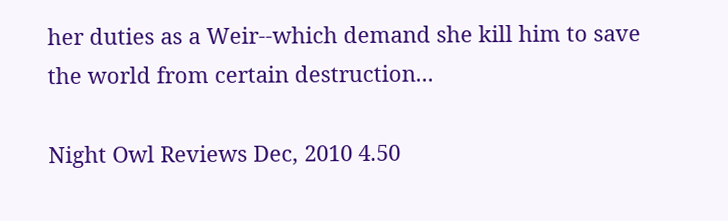her duties as a Weir--which demand she kill him to save the world from certain destruction...

Night Owl Reviews Dec, 2010 4.50